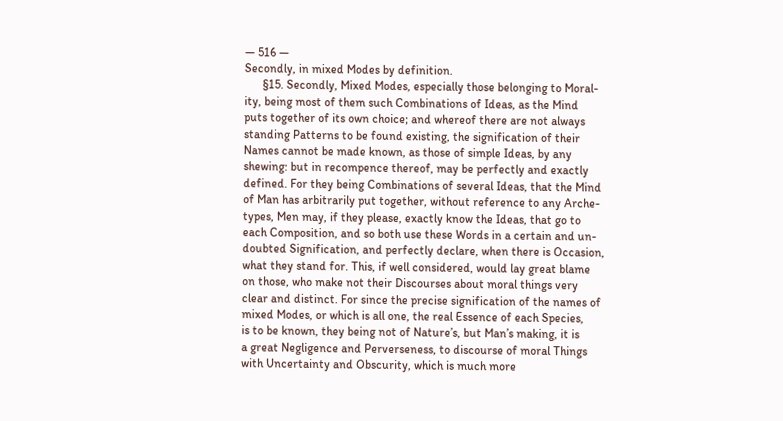— 516 —
Secondly, in mixed Modes by definition.
      §15. Secondly, Mixed Modes, especially those belonging to Moral-
ity, being most of them such Combinations of Ideas, as the Mind
puts together of its own choice; and whereof there are not always
standing Patterns to be found existing, the signification of their
Names cannot be made known, as those of simple Ideas, by any
shewing: but in recompence thereof, may be perfectly and exactly
defined. For they being Combinations of several Ideas, that the Mind
of Man has arbitrarily put together, without reference to any Arche-
types, Men may, if they please, exactly know the Ideas, that go to
each Composition, and so both use these Words in a certain and un-
doubted Signification, and perfectly declare, when there is Occasion,
what they stand for. This, if well considered, would lay great blame
on those, who make not their Discourses about moral things very
clear and distinct. For since the precise signification of the names of
mixed Modes, or which is all one, the real Essence of each Species,
is to be known, they being not of Nature’s, but Man’s making, it is
a great Negligence and Perverseness, to discourse of moral Things
with Uncertainty and Obscurity, which is much more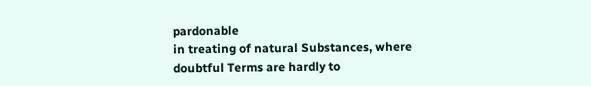pardonable
in treating of natural Substances, where doubtful Terms are hardly to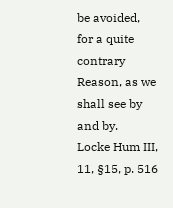be avoided, for a quite contrary Reason, as we shall see by and by.
Locke Hum III, 11, §15, p. 516